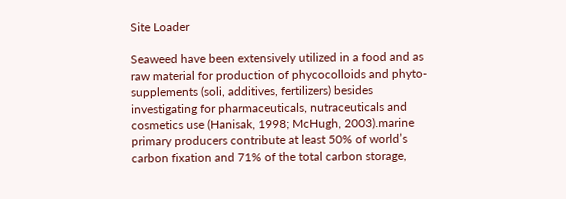Site Loader

Seaweed have been extensively utilized in a food and as raw material for production of phycocolloids and phyto-supplements (soli, additives, fertilizers) besides investigating for pharmaceuticals, nutraceuticals and cosmetics use (Hanisak, 1998; McHugh, 2003).marine primary producers contribute at least 50% of world’s carbon fixation and 71% of the total carbon storage,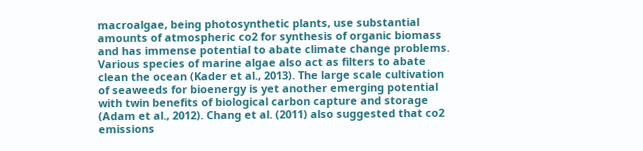macroalgae, being photosynthetic plants, use substantial amounts of atmospheric co2 for synthesis of organic biomass and has immense potential to abate climate change problems. Various species of marine algae also act as filters to abate clean the ocean (Kader et al., 2013). The large scale cultivation of seaweeds for bioenergy is yet another emerging potential with twin benefits of biological carbon capture and storage (Adam et al., 2012). Chang et al. (2011) also suggested that co2 emissions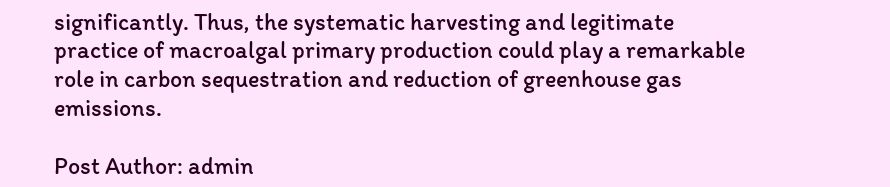significantly. Thus, the systematic harvesting and legitimate practice of macroalgal primary production could play a remarkable role in carbon sequestration and reduction of greenhouse gas emissions.

Post Author: admin